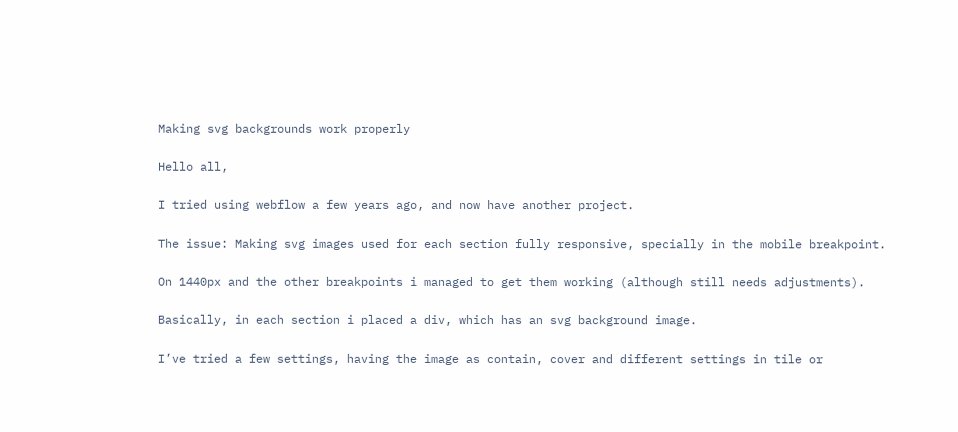Making svg backgrounds work properly

Hello all,

I tried using webflow a few years ago, and now have another project.

The issue: Making svg images used for each section fully responsive, specially in the mobile breakpoint.

On 1440px and the other breakpoints i managed to get them working (although still needs adjustments).

Basically, in each section i placed a div, which has an svg background image.

I’ve tried a few settings, having the image as contain, cover and different settings in tile or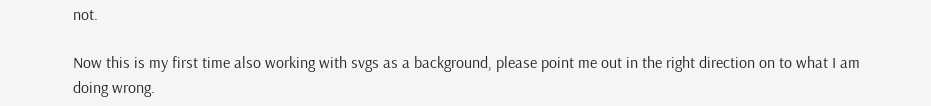not.

Now this is my first time also working with svgs as a background, please point me out in the right direction on to what I am doing wrong.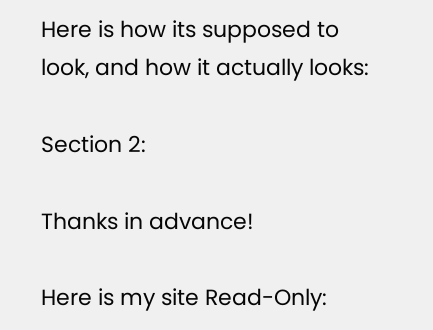Here is how its supposed to look, and how it actually looks:

Section 2:

Thanks in advance!

Here is my site Read-Only: